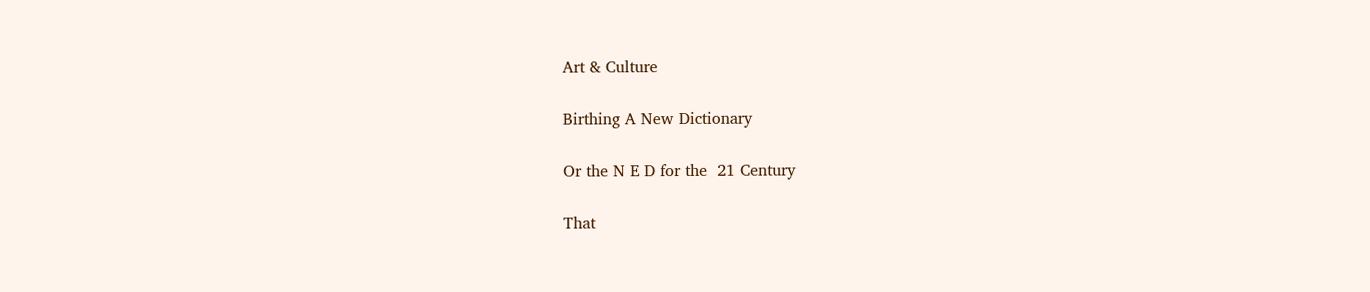Art & Culture

Birthing A New Dictionary

Or the N E D for the  21 Century

That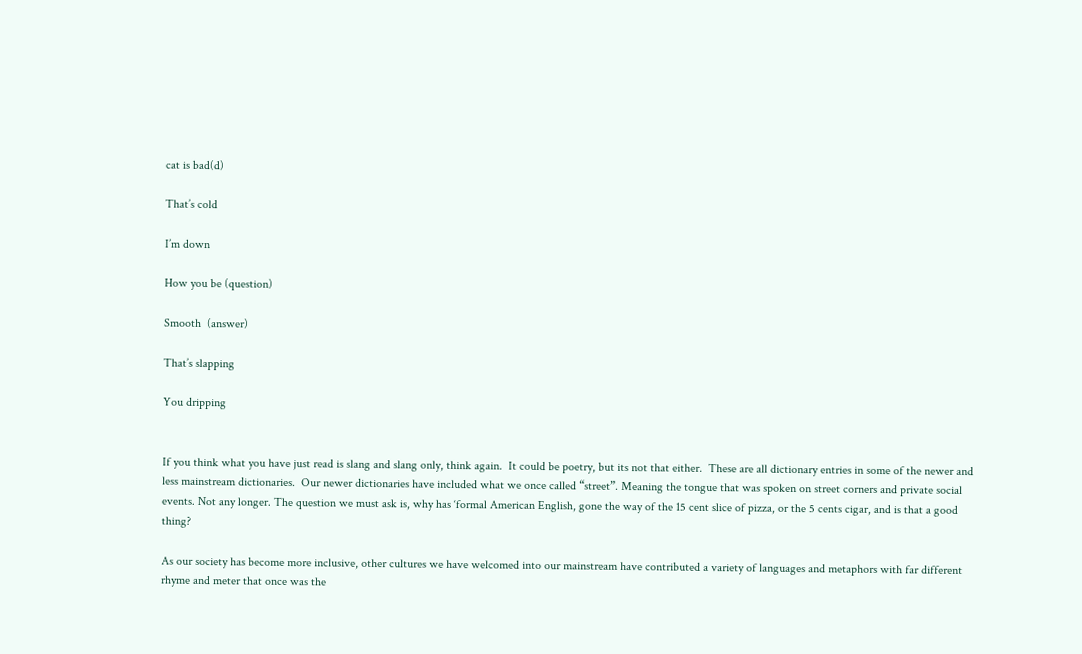cat is bad(d)

That’s cold

I’m down

How you be (question)

Smooth  (answer)

That’s slapping

You dripping


If you think what you have just read is slang and slang only, think again.  It could be poetry, but its not that either.  These are all dictionary entries in some of the newer and less mainstream dictionaries.  Our newer dictionaries have included what we once called “street”. Meaning the tongue that was spoken on street corners and private social events. Not any longer. The question we must ask is, why has ‘formal American English, gone the way of the 15 cent slice of pizza, or the 5 cents cigar, and is that a good thing?

As our society has become more inclusive, other cultures we have welcomed into our mainstream have contributed a variety of languages and metaphors with far different rhyme and meter that once was the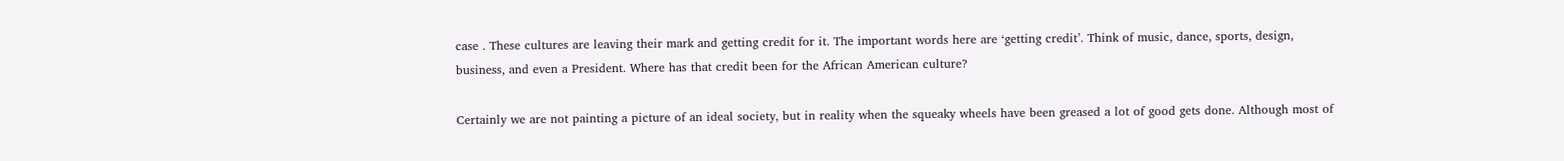case . These cultures are leaving their mark and getting credit for it. The important words here are ‘getting credit’. Think of music, dance, sports, design, business, and even a President. Where has that credit been for the African American culture?

Certainly we are not painting a picture of an ideal society, but in reality when the squeaky wheels have been greased a lot of good gets done. Although most of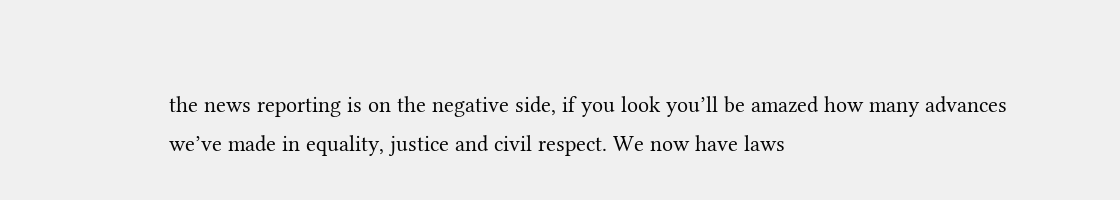the news reporting is on the negative side, if you look you’ll be amazed how many advances we’ve made in equality, justice and civil respect. We now have laws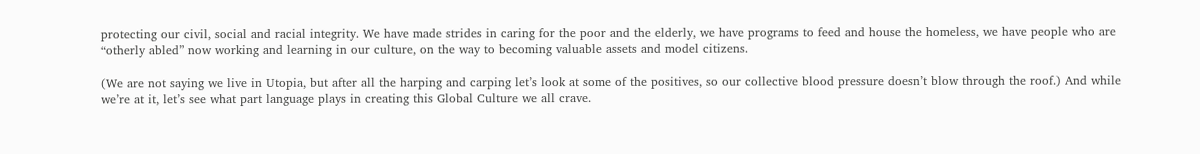protecting our civil, social and racial integrity. We have made strides in caring for the poor and the elderly, we have programs to feed and house the homeless, we have people who are “otherly abled” now working and learning in our culture, on the way to becoming valuable assets and model citizens.

(We are not saying we live in Utopia, but after all the harping and carping let’s look at some of the positives, so our collective blood pressure doesn’t blow through the roof.) And while we’re at it, let’s see what part language plays in creating this Global Culture we all crave.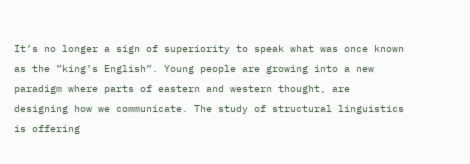It’s no longer a sign of superiority to speak what was once known as the ”king’s English”. Young people are growing into a new paradigm where parts of eastern and western thought, are designing how we communicate. The study of structural linguistics is offering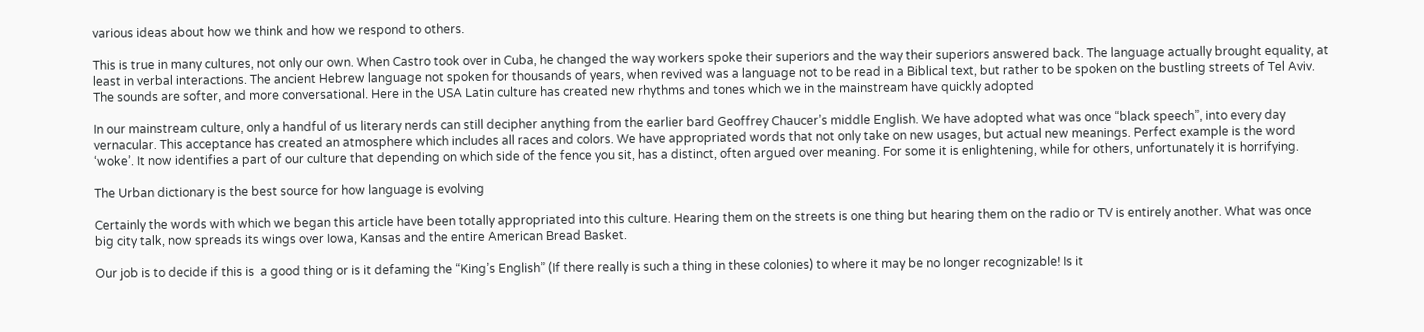various ideas about how we think and how we respond to others.

This is true in many cultures, not only our own. When Castro took over in Cuba, he changed the way workers spoke their superiors and the way their superiors answered back. The language actually brought equality, at least in verbal interactions. The ancient Hebrew language not spoken for thousands of years, when revived was a language not to be read in a Biblical text, but rather to be spoken on the bustling streets of Tel Aviv. The sounds are softer, and more conversational. Here in the USA Latin culture has created new rhythms and tones which we in the mainstream have quickly adopted

In our mainstream culture, only a handful of us literary nerds can still decipher anything from the earlier bard Geoffrey Chaucer’s middle English. We have adopted what was once “black speech”, into every day vernacular. This acceptance has created an atmosphere which includes all races and colors. We have appropriated words that not only take on new usages, but actual new meanings. Perfect example is the word ‘woke’. It now identifies a part of our culture that depending on which side of the fence you sit, has a distinct, often argued over meaning. For some it is enlightening, while for others, unfortunately it is horrifying.

The Urban dictionary is the best source for how language is evolving

Certainly the words with which we began this article have been totally appropriated into this culture. Hearing them on the streets is one thing but hearing them on the radio or TV is entirely another. What was once big city talk, now spreads its wings over Iowa, Kansas and the entire American Bread Basket.

Our job is to decide if this is  a good thing or is it defaming the “King’s English” (If there really is such a thing in these colonies) to where it may be no longer recognizable! Is it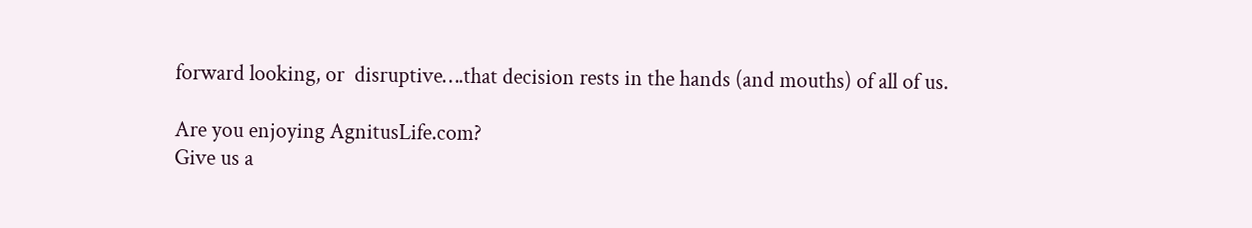forward looking, or  disruptive….that decision rests in the hands (and mouths) of all of us.

Are you enjoying AgnitusLife.com?
Give us a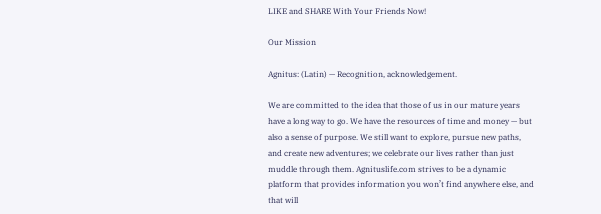LIKE and SHARE With Your Friends Now!

Our Mission

Agnitus: (Latin) — Recognition, acknowledgement.

We are committed to the idea that those of us in our mature years have a long way to go. We have the resources of time and money — but also a sense of purpose. We still want to explore, pursue new paths, and create new adventures; we celebrate our lives rather than just muddle through them. Agnituslife.com strives to be a dynamic platform that provides information you won’t find anywhere else, and that will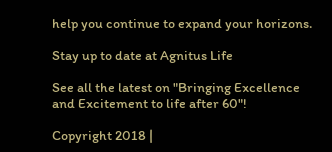help you continue to expand your horizons.

Stay up to date at Agnitus Life

See all the latest on "Bringing Excellence and Excitement to life after 60"!

Copyright 2018 |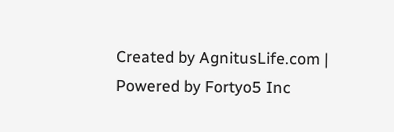Created by AgnitusLife.com | Powered by Fortyo5 Inc